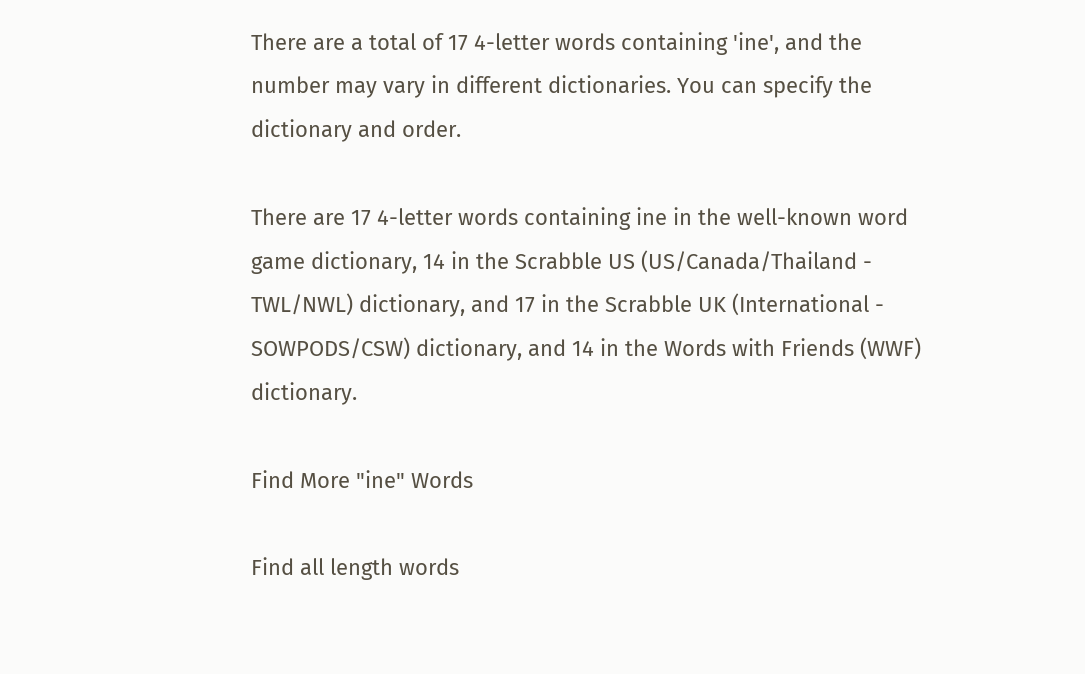There are a total of 17 4-letter words containing 'ine', and the number may vary in different dictionaries. You can specify the dictionary and order.

There are 17 4-letter words containing ine in the well-known word game dictionary, 14 in the Scrabble US (US/Canada/Thailand - TWL/NWL) dictionary, and 17 in the Scrabble UK (International - SOWPODS/CSW) dictionary, and 14 in the Words with Friends (WWF) dictionary.

Find More "ine" Words

Find all length words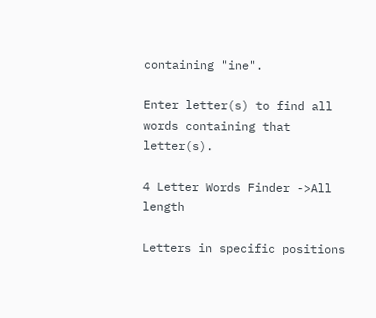containing "ine".

Enter letter(s) to find all words containing that letter(s).

4 Letter Words Finder ->All length

Letters in specific positions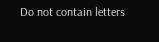Do not contain letters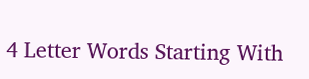4 Letter Words Starting With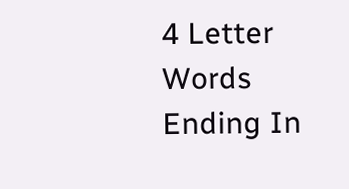4 Letter Words Ending In